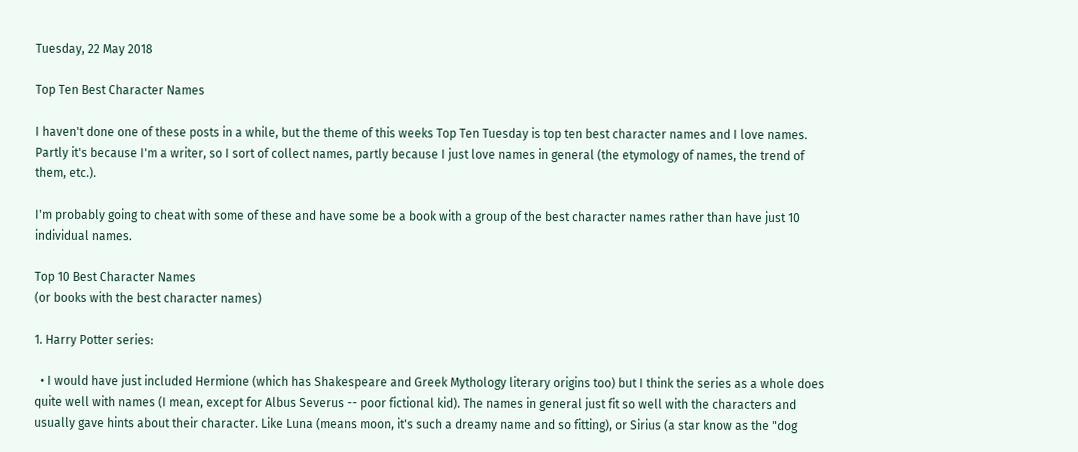Tuesday, 22 May 2018

Top Ten Best Character Names

I haven't done one of these posts in a while, but the theme of this weeks Top Ten Tuesday is top ten best character names and I love names. Partly it's because I'm a writer, so I sort of collect names, partly because I just love names in general (the etymology of names, the trend of them, etc.).

I'm probably going to cheat with some of these and have some be a book with a group of the best character names rather than have just 10 individual names.

Top 10 Best Character Names
(or books with the best character names)

1. Harry Potter series:

  • I would have just included Hermione (which has Shakespeare and Greek Mythology literary origins too) but I think the series as a whole does quite well with names (I mean, except for Albus Severus -- poor fictional kid). The names in general just fit so well with the characters and usually gave hints about their character. Like Luna (means moon, it's such a dreamy name and so fitting), or Sirius (a star know as the "dog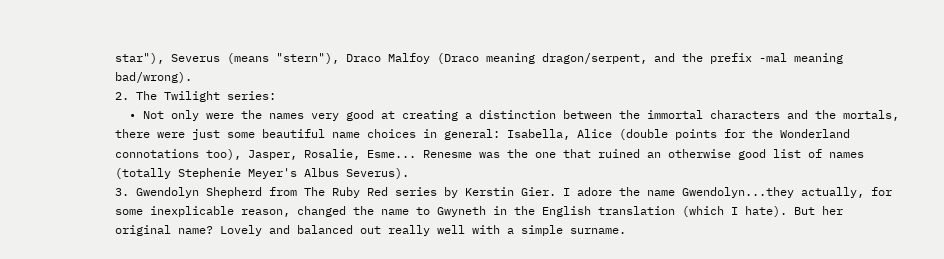star"), Severus (means "stern"), Draco Malfoy (Draco meaning dragon/serpent, and the prefix -mal meaning bad/wrong).
2. The Twilight series:
  • Not only were the names very good at creating a distinction between the immortal characters and the mortals, there were just some beautiful name choices in general: Isabella, Alice (double points for the Wonderland connotations too), Jasper, Rosalie, Esme... Renesme was the one that ruined an otherwise good list of names (totally Stephenie Meyer's Albus Severus).
3. Gwendolyn Shepherd from The Ruby Red series by Kerstin Gier. I adore the name Gwendolyn...they actually, for some inexplicable reason, changed the name to Gwyneth in the English translation (which I hate). But her original name? Lovely and balanced out really well with a simple surname.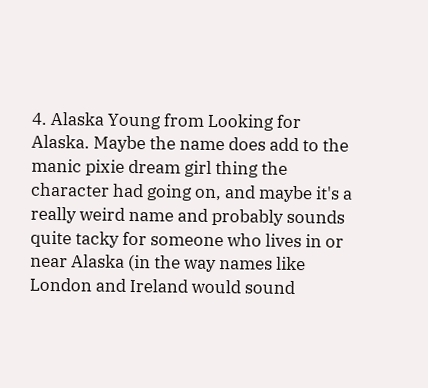4. Alaska Young from Looking for Alaska. Maybe the name does add to the manic pixie dream girl thing the character had going on, and maybe it's a really weird name and probably sounds quite tacky for someone who lives in or near Alaska (in the way names like London and Ireland would sound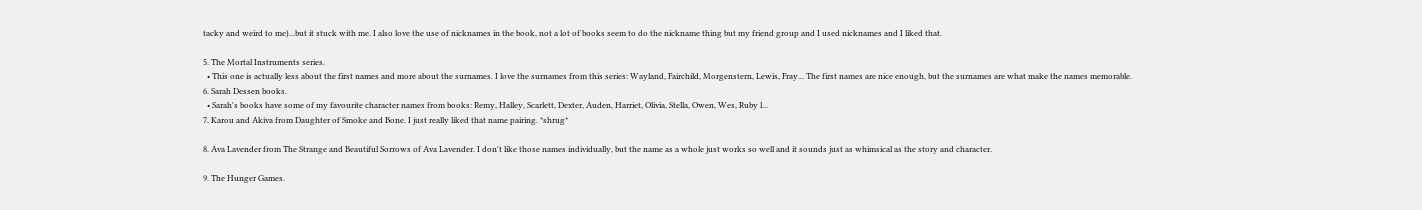tacky and weird to me)...but it stuck with me. I also love the use of nicknames in the book, not a lot of books seem to do the nickname thing but my friend group and I used nicknames and I liked that.

5. The Mortal Instruments series.
  • This one is actually less about the first names and more about the surnames. I love the surnames from this series: Wayland, Fairchild, Morgenstern, Lewis, Fray... The first names are nice enough, but the surnames are what make the names memorable.
6. Sarah Dessen books.
  • Sarah's books have some of my favourite character names from books: Remy, Halley, Scarlett, Dexter, Auden, Harriet, Olivia, Stella, Owen, Wes, Ruby l...
7. Karou and Akiva from Daughter of Smoke and Bone. I just really liked that name pairing. *shrug*

8. Ava Lavender from The Strange and Beautiful Sorrows of Ava Lavender. I don't like those names individually, but the name as a whole just works so well and it sounds just as whimsical as the story and character.

9. The Hunger Games.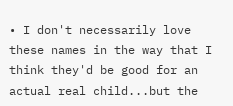• I don't necessarily love these names in the way that I think they'd be good for an actual real child...but the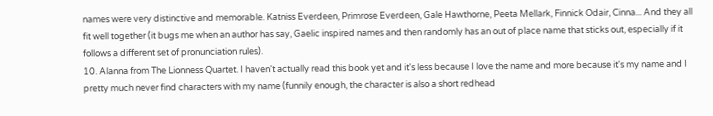names were very distinctive and memorable. Katniss Everdeen, Primrose Everdeen, Gale Hawthorne, Peeta Mellark, Finnick Odair, Cinna... And they all fit well together (it bugs me when an author has say, Gaelic inspired names and then randomly has an out of place name that sticks out, especially if it follows a different set of pronunciation rules).
10. Alanna from The Lionness Quartet. I haven't actually read this book yet and it's less because I love the name and more because it's my name and I pretty much never find characters with my name (funnily enough, the character is also a short redhead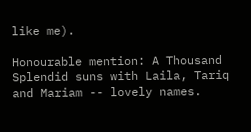like me).

Honourable mention: A Thousand Splendid suns with Laila, Tariq and Mariam -- lovely names.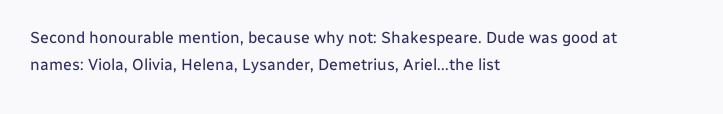Second honourable mention, because why not: Shakespeare. Dude was good at names: Viola, Olivia, Helena, Lysander, Demetrius, Ariel...the list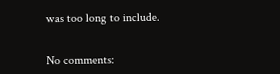was too long to include.


No comments: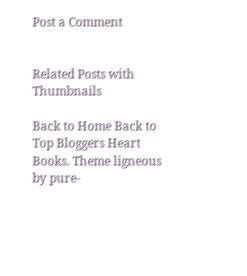Post a Comment


Related Posts with Thumbnails

Back to Home Back to Top Bloggers Heart Books. Theme ligneous by pure-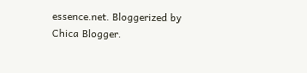essence.net. Bloggerized by Chica Blogger.